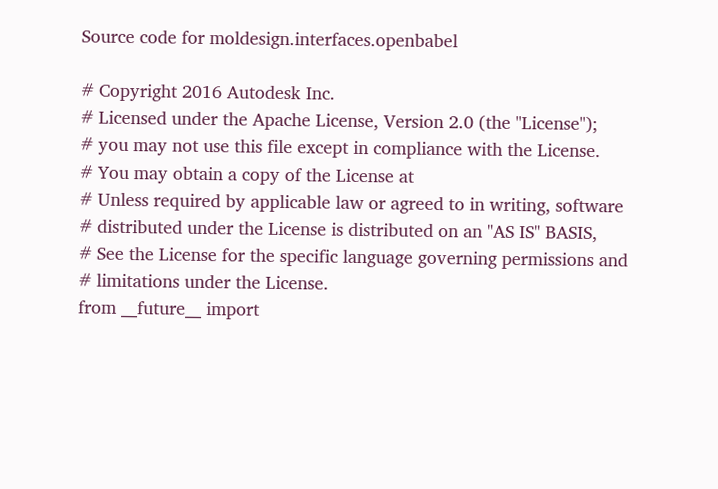Source code for moldesign.interfaces.openbabel

# Copyright 2016 Autodesk Inc.
# Licensed under the Apache License, Version 2.0 (the "License");
# you may not use this file except in compliance with the License.
# You may obtain a copy of the License at
# Unless required by applicable law or agreed to in writing, software
# distributed under the License is distributed on an "AS IS" BASIS,
# See the License for the specific language governing permissions and
# limitations under the License.
from __future__ import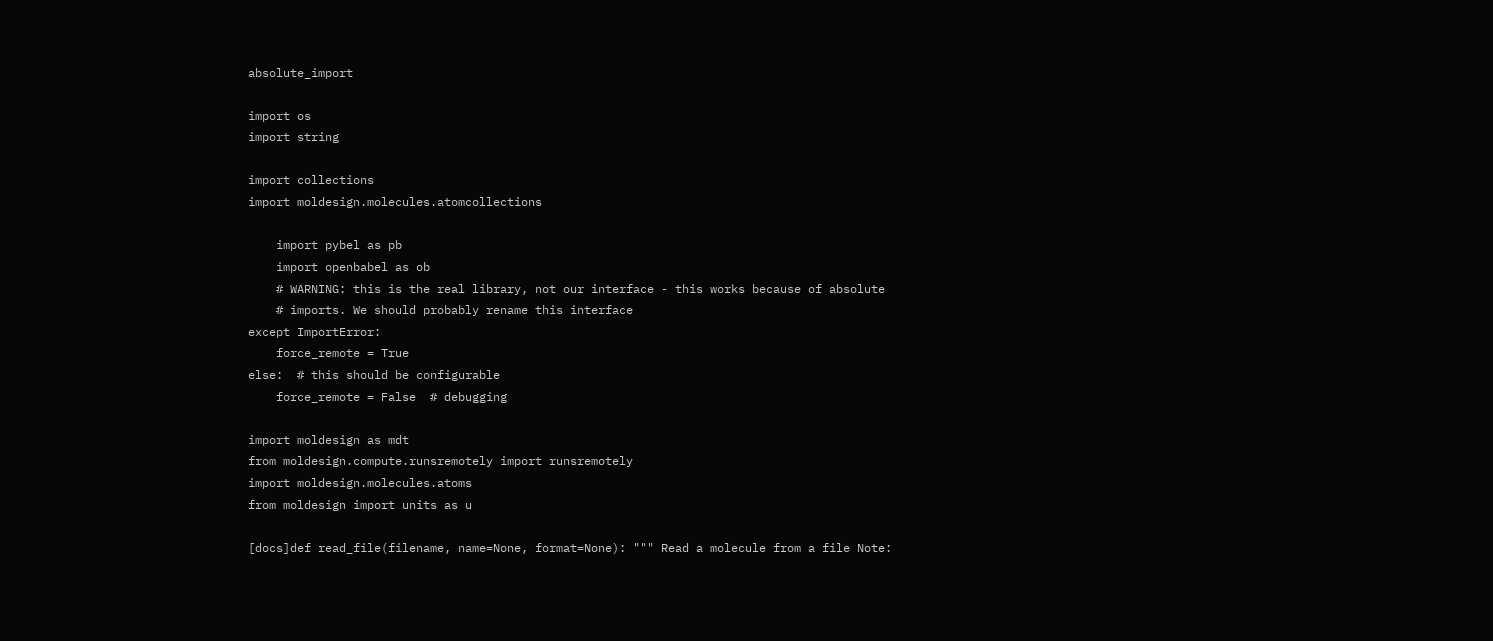absolute_import

import os
import string

import collections
import moldesign.molecules.atomcollections

    import pybel as pb
    import openbabel as ob
    # WARNING: this is the real library, not our interface - this works because of absolute
    # imports. We should probably rename this interface
except ImportError:
    force_remote = True
else:  # this should be configurable
    force_remote = False  # debugging

import moldesign as mdt
from moldesign.compute.runsremotely import runsremotely
import moldesign.molecules.atoms
from moldesign import units as u

[docs]def read_file(filename, name=None, format=None): """ Read a molecule from a file Note: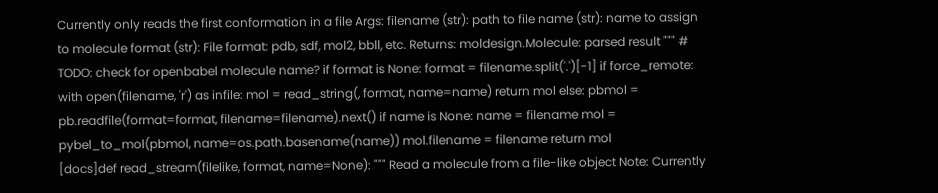Currently only reads the first conformation in a file Args: filename (str): path to file name (str): name to assign to molecule format (str): File format: pdb, sdf, mol2, bbll, etc. Returns: moldesign.Molecule: parsed result """ # TODO: check for openbabel molecule name? if format is None: format = filename.split('.')[-1] if force_remote: with open(filename, 'r') as infile: mol = read_string(, format, name=name) return mol else: pbmol = pb.readfile(format=format, filename=filename).next() if name is None: name = filename mol = pybel_to_mol(pbmol, name=os.path.basename(name)) mol.filename = filename return mol
[docs]def read_stream(filelike, format, name=None): """ Read a molecule from a file-like object Note: Currently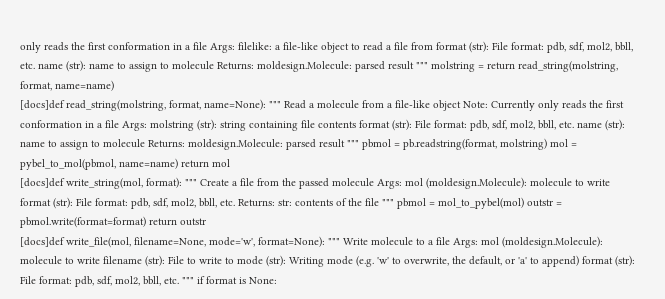only reads the first conformation in a file Args: filelike: a file-like object to read a file from format (str): File format: pdb, sdf, mol2, bbll, etc. name (str): name to assign to molecule Returns: moldesign.Molecule: parsed result """ molstring = return read_string(molstring, format, name=name)
[docs]def read_string(molstring, format, name=None): """ Read a molecule from a file-like object Note: Currently only reads the first conformation in a file Args: molstring (str): string containing file contents format (str): File format: pdb, sdf, mol2, bbll, etc. name (str): name to assign to molecule Returns: moldesign.Molecule: parsed result """ pbmol = pb.readstring(format, molstring) mol = pybel_to_mol(pbmol, name=name) return mol
[docs]def write_string(mol, format): """ Create a file from the passed molecule Args: mol (moldesign.Molecule): molecule to write format (str): File format: pdb, sdf, mol2, bbll, etc. Returns: str: contents of the file """ pbmol = mol_to_pybel(mol) outstr = pbmol.write(format=format) return outstr
[docs]def write_file(mol, filename=None, mode='w', format=None): """ Write molecule to a file Args: mol (moldesign.Molecule): molecule to write filename (str): File to write to mode (str): Writing mode (e.g. 'w' to overwrite, the default, or 'a' to append) format (str): File format: pdb, sdf, mol2, bbll, etc. """ if format is None: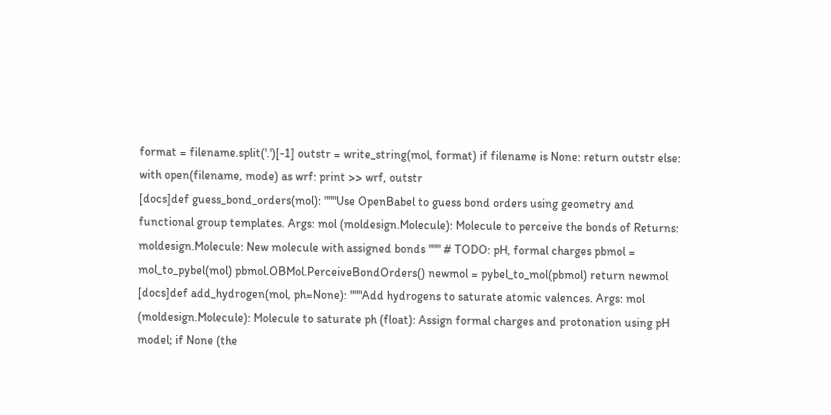format = filename.split('.')[-1] outstr = write_string(mol, format) if filename is None: return outstr else: with open(filename, mode) as wrf: print >> wrf, outstr
[docs]def guess_bond_orders(mol): """Use OpenBabel to guess bond orders using geometry and functional group templates. Args: mol (moldesign.Molecule): Molecule to perceive the bonds of Returns: moldesign.Molecule: New molecule with assigned bonds """ # TODO: pH, formal charges pbmol = mol_to_pybel(mol) pbmol.OBMol.PerceiveBondOrders() newmol = pybel_to_mol(pbmol) return newmol
[docs]def add_hydrogen(mol, ph=None): """Add hydrogens to saturate atomic valences. Args: mol (moldesign.Molecule): Molecule to saturate ph (float): Assign formal charges and protonation using pH model; if None (the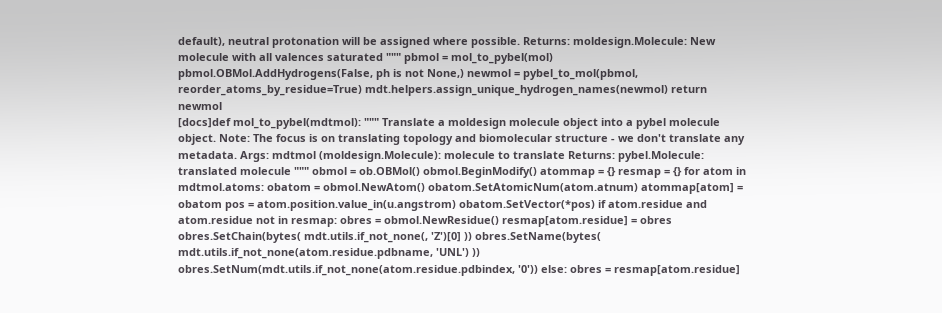default), neutral protonation will be assigned where possible. Returns: moldesign.Molecule: New molecule with all valences saturated """ pbmol = mol_to_pybel(mol) pbmol.OBMol.AddHydrogens(False, ph is not None,) newmol = pybel_to_mol(pbmol, reorder_atoms_by_residue=True) mdt.helpers.assign_unique_hydrogen_names(newmol) return newmol
[docs]def mol_to_pybel(mdtmol): """ Translate a moldesign molecule object into a pybel molecule object. Note: The focus is on translating topology and biomolecular structure - we don't translate any metadata. Args: mdtmol (moldesign.Molecule): molecule to translate Returns: pybel.Molecule: translated molecule """ obmol = ob.OBMol() obmol.BeginModify() atommap = {} resmap = {} for atom in mdtmol.atoms: obatom = obmol.NewAtom() obatom.SetAtomicNum(atom.atnum) atommap[atom] = obatom pos = atom.position.value_in(u.angstrom) obatom.SetVector(*pos) if atom.residue and atom.residue not in resmap: obres = obmol.NewResidue() resmap[atom.residue] = obres obres.SetChain(bytes( mdt.utils.if_not_none(, 'Z')[0] )) obres.SetName(bytes( mdt.utils.if_not_none(atom.residue.pdbname, 'UNL') )) obres.SetNum(mdt.utils.if_not_none(atom.residue.pdbindex, '0')) else: obres = resmap[atom.residue]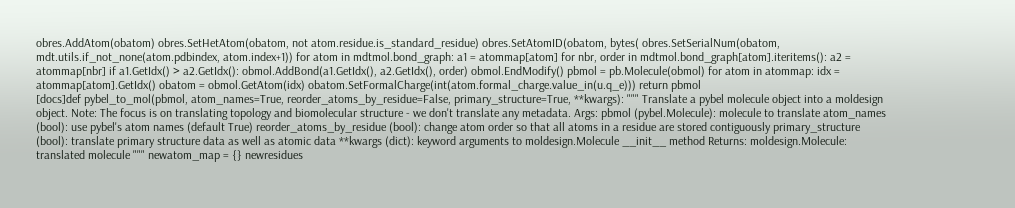obres.AddAtom(obatom) obres.SetHetAtom(obatom, not atom.residue.is_standard_residue) obres.SetAtomID(obatom, bytes( obres.SetSerialNum(obatom, mdt.utils.if_not_none(atom.pdbindex, atom.index+1)) for atom in mdtmol.bond_graph: a1 = atommap[atom] for nbr, order in mdtmol.bond_graph[atom].iteritems(): a2 = atommap[nbr] if a1.GetIdx() > a2.GetIdx(): obmol.AddBond(a1.GetIdx(), a2.GetIdx(), order) obmol.EndModify() pbmol = pb.Molecule(obmol) for atom in atommap: idx = atommap[atom].GetIdx() obatom = obmol.GetAtom(idx) obatom.SetFormalCharge(int(atom.formal_charge.value_in(u.q_e))) return pbmol
[docs]def pybel_to_mol(pbmol, atom_names=True, reorder_atoms_by_residue=False, primary_structure=True, **kwargs): """ Translate a pybel molecule object into a moldesign object. Note: The focus is on translating topology and biomolecular structure - we don't translate any metadata. Args: pbmol (pybel.Molecule): molecule to translate atom_names (bool): use pybel's atom names (default True) reorder_atoms_by_residue (bool): change atom order so that all atoms in a residue are stored contiguously primary_structure (bool): translate primary structure data as well as atomic data **kwargs (dict): keyword arguments to moldesign.Molecule __init__ method Returns: moldesign.Molecule: translated molecule """ newatom_map = {} newresidues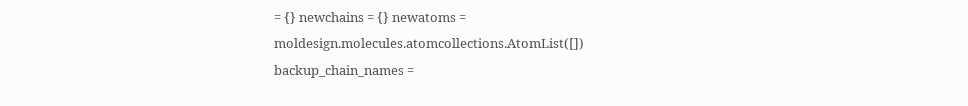= {} newchains = {} newatoms = moldesign.molecules.atomcollections.AtomList([]) backup_chain_names =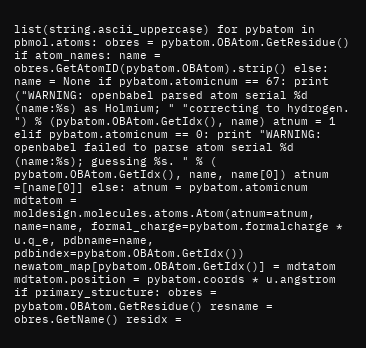list(string.ascii_uppercase) for pybatom in pbmol.atoms: obres = pybatom.OBAtom.GetResidue() if atom_names: name = obres.GetAtomID(pybatom.OBAtom).strip() else: name = None if pybatom.atomicnum == 67: print ("WARNING: openbabel parsed atom serial %d (name:%s) as Holmium; " "correcting to hydrogen. ") % (pybatom.OBAtom.GetIdx(), name) atnum = 1 elif pybatom.atomicnum == 0: print "WARNING: openbabel failed to parse atom serial %d (name:%s); guessing %s. " % ( pybatom.OBAtom.GetIdx(), name, name[0]) atnum =[name[0]] else: atnum = pybatom.atomicnum mdtatom = moldesign.molecules.atoms.Atom(atnum=atnum, name=name, formal_charge=pybatom.formalcharge * u.q_e, pdbname=name, pdbindex=pybatom.OBAtom.GetIdx()) newatom_map[pybatom.OBAtom.GetIdx()] = mdtatom mdtatom.position = pybatom.coords * u.angstrom if primary_structure: obres = pybatom.OBAtom.GetResidue() resname = obres.GetName() residx =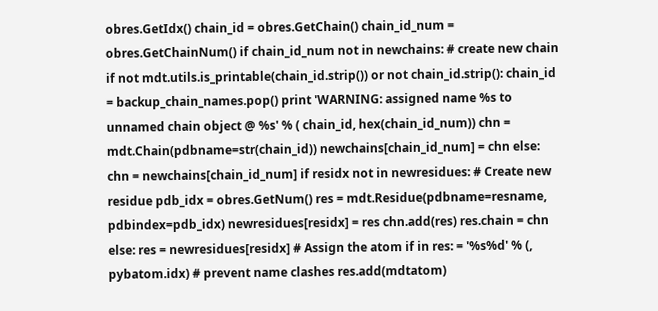obres.GetIdx() chain_id = obres.GetChain() chain_id_num = obres.GetChainNum() if chain_id_num not in newchains: # create new chain if not mdt.utils.is_printable(chain_id.strip()) or not chain_id.strip(): chain_id = backup_chain_names.pop() print 'WARNING: assigned name %s to unnamed chain object @ %s' % ( chain_id, hex(chain_id_num)) chn = mdt.Chain(pdbname=str(chain_id)) newchains[chain_id_num] = chn else: chn = newchains[chain_id_num] if residx not in newresidues: # Create new residue pdb_idx = obres.GetNum() res = mdt.Residue(pdbname=resname, pdbindex=pdb_idx) newresidues[residx] = res chn.add(res) res.chain = chn else: res = newresidues[residx] # Assign the atom if in res: = '%s%d' % (, pybatom.idx) # prevent name clashes res.add(mdtatom)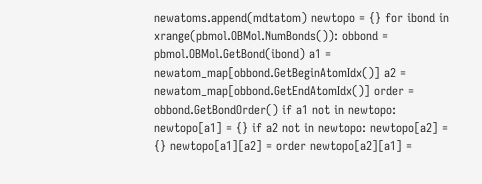newatoms.append(mdtatom) newtopo = {} for ibond in xrange(pbmol.OBMol.NumBonds()): obbond = pbmol.OBMol.GetBond(ibond) a1 = newatom_map[obbond.GetBeginAtomIdx()] a2 = newatom_map[obbond.GetEndAtomIdx()] order = obbond.GetBondOrder() if a1 not in newtopo: newtopo[a1] = {} if a2 not in newtopo: newtopo[a2] = {} newtopo[a1][a2] = order newtopo[a2][a1] =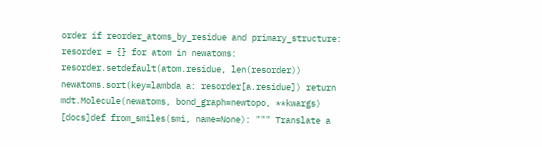order if reorder_atoms_by_residue and primary_structure: resorder = {} for atom in newatoms: resorder.setdefault(atom.residue, len(resorder)) newatoms.sort(key=lambda a: resorder[a.residue]) return mdt.Molecule(newatoms, bond_graph=newtopo, **kwargs)
[docs]def from_smiles(smi, name=None): """ Translate a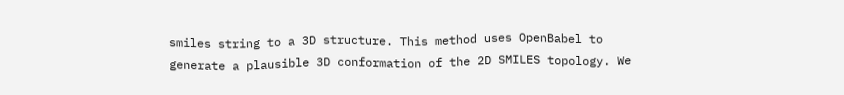smiles string to a 3D structure. This method uses OpenBabel to generate a plausible 3D conformation of the 2D SMILES topology. We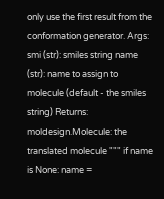only use the first result from the conformation generator. Args: smi (str): smiles string name (str): name to assign to molecule (default - the smiles string) Returns: moldesign.Molecule: the translated molecule """ if name is None: name =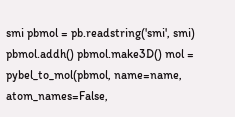smi pbmol = pb.readstring('smi', smi) pbmol.addh() pbmol.make3D() mol = pybel_to_mol(pbmol, name=name, atom_names=False,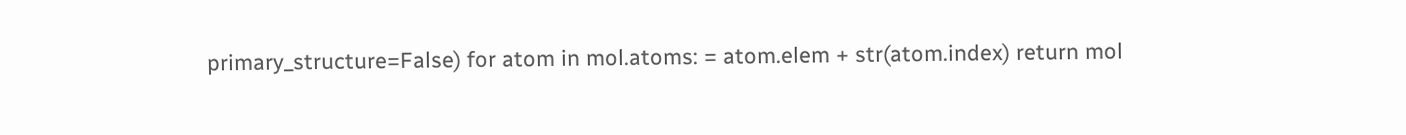primary_structure=False) for atom in mol.atoms: = atom.elem + str(atom.index) return mol